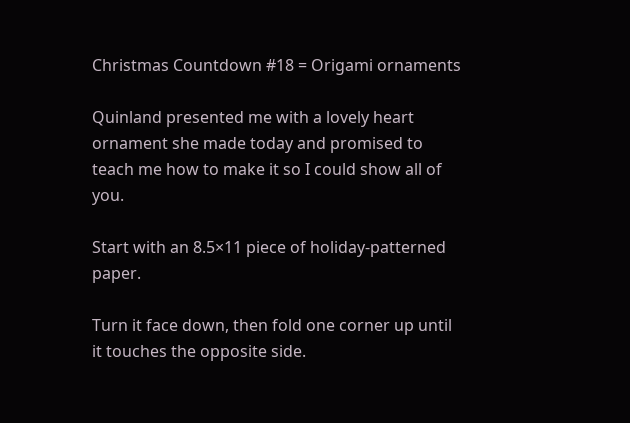Christmas Countdown #18 = Origami ornaments

Quinland presented me with a lovely heart ornament she made today and promised to teach me how to make it so I could show all of you.

Start with an 8.5×11 piece of holiday-patterned paper.

Turn it face down, then fold one corner up until it touches the opposite side.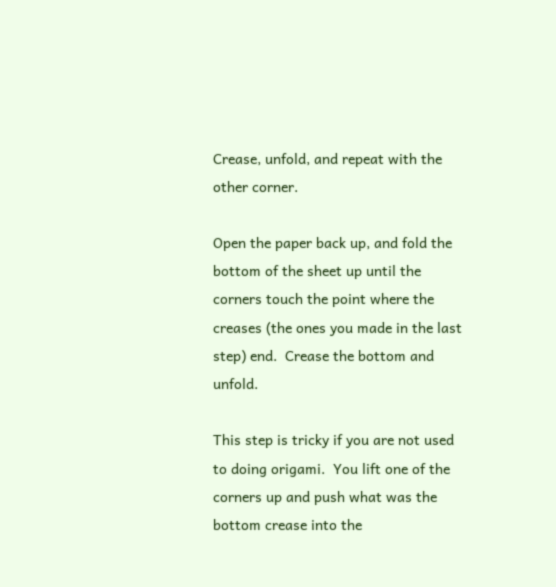Crease, unfold, and repeat with the other corner.

Open the paper back up, and fold the bottom of the sheet up until the corners touch the point where the creases (the ones you made in the last step) end.  Crease the bottom and unfold.

This step is tricky if you are not used to doing origami.  You lift one of the corners up and push what was the bottom crease into the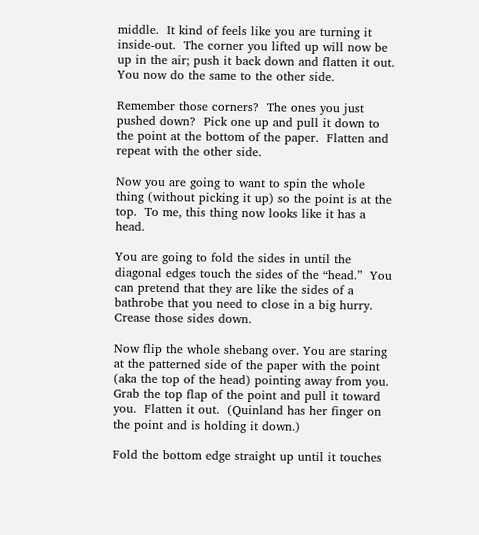middle.  It kind of feels like you are turning it inside-out.  The corner you lifted up will now be up in the air; push it back down and flatten it out.  You now do the same to the other side.

Remember those corners?  The ones you just pushed down?  Pick one up and pull it down to the point at the bottom of the paper.  Flatten and repeat with the other side.

Now you are going to want to spin the whole thing (without picking it up) so the point is at the top.  To me, this thing now looks like it has a head.

You are going to fold the sides in until the diagonal edges touch the sides of the “head.”  You can pretend that they are like the sides of a bathrobe that you need to close in a big hurry.  Crease those sides down.

Now flip the whole shebang over. You are staring at the patterned side of the paper with the point (aka the top of the head) pointing away from you.  Grab the top flap of the point and pull it toward you.  Flatten it out.  (Quinland has her finger on the point and is holding it down.)

Fold the bottom edge straight up until it touches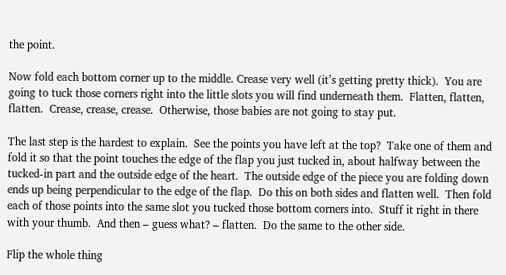the point.

Now fold each bottom corner up to the middle. Crease very well (it’s getting pretty thick).  You are going to tuck those corners right into the little slots you will find underneath them.  Flatten, flatten, flatten.  Crease, crease, crease.  Otherwise, those babies are not going to stay put.

The last step is the hardest to explain.  See the points you have left at the top?  Take one of them and fold it so that the point touches the edge of the flap you just tucked in, about halfway between the tucked-in part and the outside edge of the heart.  The outside edge of the piece you are folding down ends up being perpendicular to the edge of the flap.  Do this on both sides and flatten well.  Then fold each of those points into the same slot you tucked those bottom corners into.  Stuff it right in there with your thumb.  And then – guess what? – flatten.  Do the same to the other side.

Flip the whole thing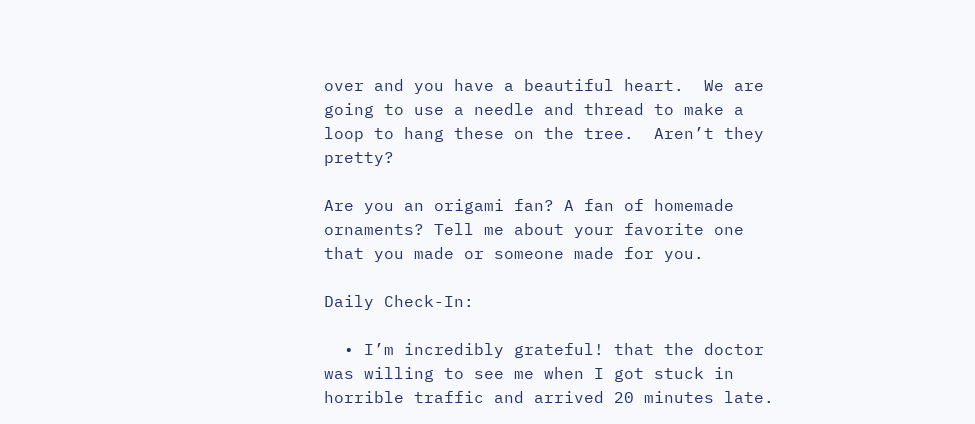over and you have a beautiful heart.  We are going to use a needle and thread to make a loop to hang these on the tree.  Aren’t they pretty?

Are you an origami fan? A fan of homemade ornaments? Tell me about your favorite one that you made or someone made for you.

Daily Check-In:

  • I’m incredibly grateful! that the doctor was willing to see me when I got stuck in horrible traffic and arrived 20 minutes late.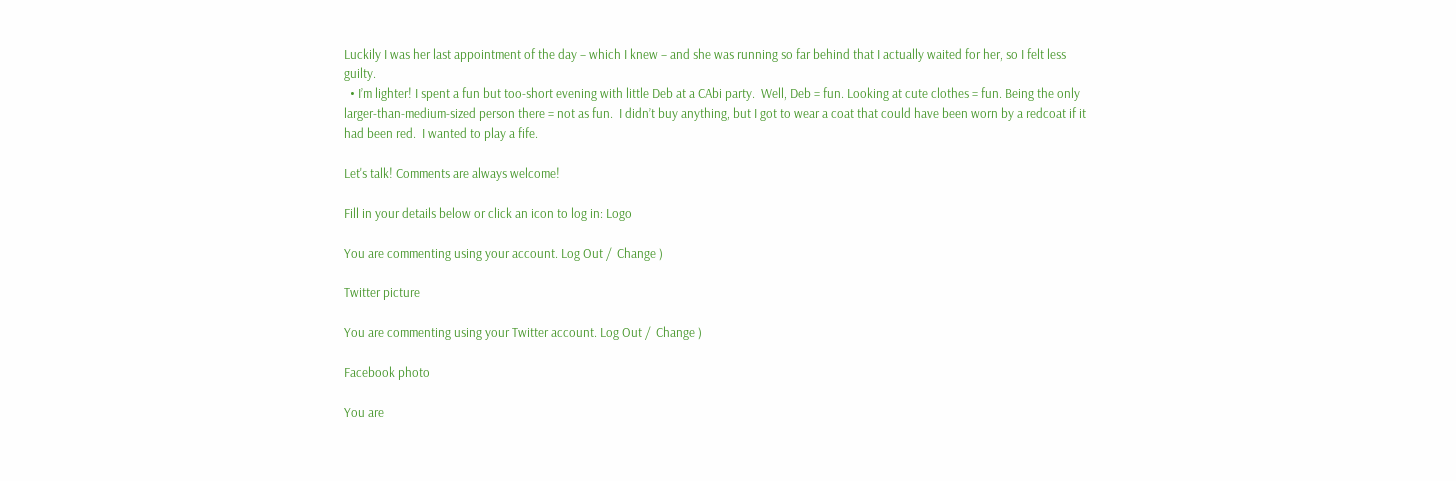Luckily I was her last appointment of the day – which I knew – and she was running so far behind that I actually waited for her, so I felt less guilty.
  • I’m lighter! I spent a fun but too-short evening with little Deb at a CAbi party.  Well, Deb = fun. Looking at cute clothes = fun. Being the only larger-than-medium-sized person there = not as fun.  I didn’t buy anything, but I got to wear a coat that could have been worn by a redcoat if it had been red.  I wanted to play a fife.

Let's talk! Comments are always welcome!

Fill in your details below or click an icon to log in: Logo

You are commenting using your account. Log Out /  Change )

Twitter picture

You are commenting using your Twitter account. Log Out /  Change )

Facebook photo

You are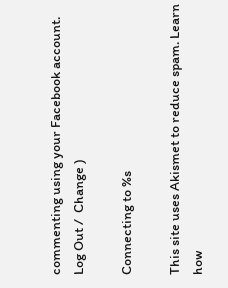commenting using your Facebook account. Log Out /  Change )

Connecting to %s

This site uses Akismet to reduce spam. Learn how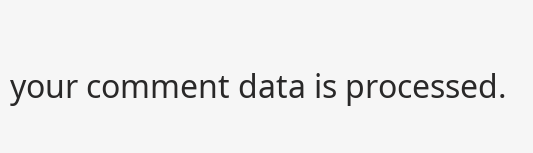your comment data is processed.